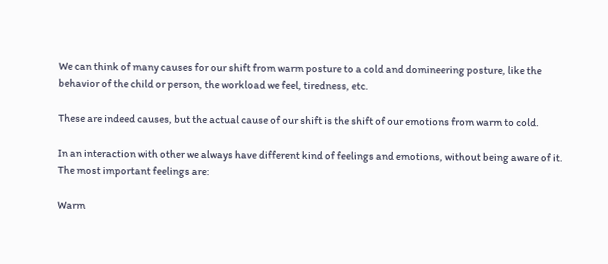We can think of many causes for our shift from warm posture to a cold and domineering posture, like the behavior of the child or person, the workload we feel, tiredness, etc.

These are indeed causes, but the actual cause of our shift is the shift of our emotions from warm to cold.

In an interaction with other we always have different kind of feelings and emotions, without being aware of it. The most important feelings are:

Warm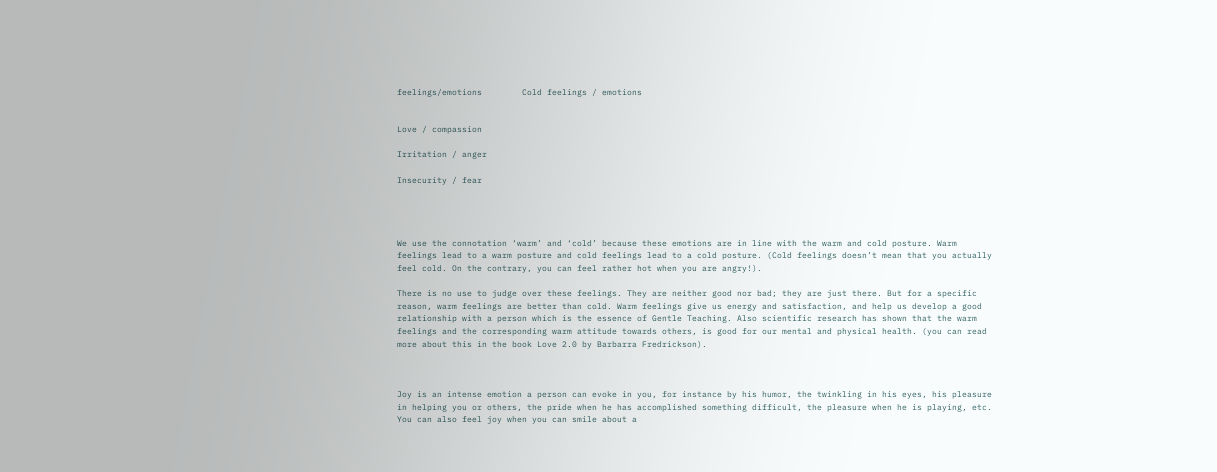feelings/emotions        Cold feelings / emotions


Love / compassion

Irritation / anger

Insecurity / fear




We use the connotation ‘warm’ and ‘cold’ because these emotions are in line with the warm and cold posture. Warm feelings lead to a warm posture and cold feelings lead to a cold posture. (Cold feelings doesn’t mean that you actually feel cold. On the contrary, you can feel rather hot when you are angry!).

There is no use to judge over these feelings. They are neither good nor bad; they are just there. But for a specific reason, warm feelings are better than cold. Warm feelings give us energy and satisfaction, and help us develop a good relationship with a person which is the essence of Gentle Teaching. Also scientific research has shown that the warm feelings and the corresponding warm attitude towards others, is good for our mental and physical health. (you can read more about this in the book Love 2.0 by Barbarra Fredrickson).



Joy is an intense emotion a person can evoke in you, for instance by his humor, the twinkling in his eyes, his pleasure in helping you or others, the pride when he has accomplished something difficult, the pleasure when he is playing, etc. You can also feel joy when you can smile about a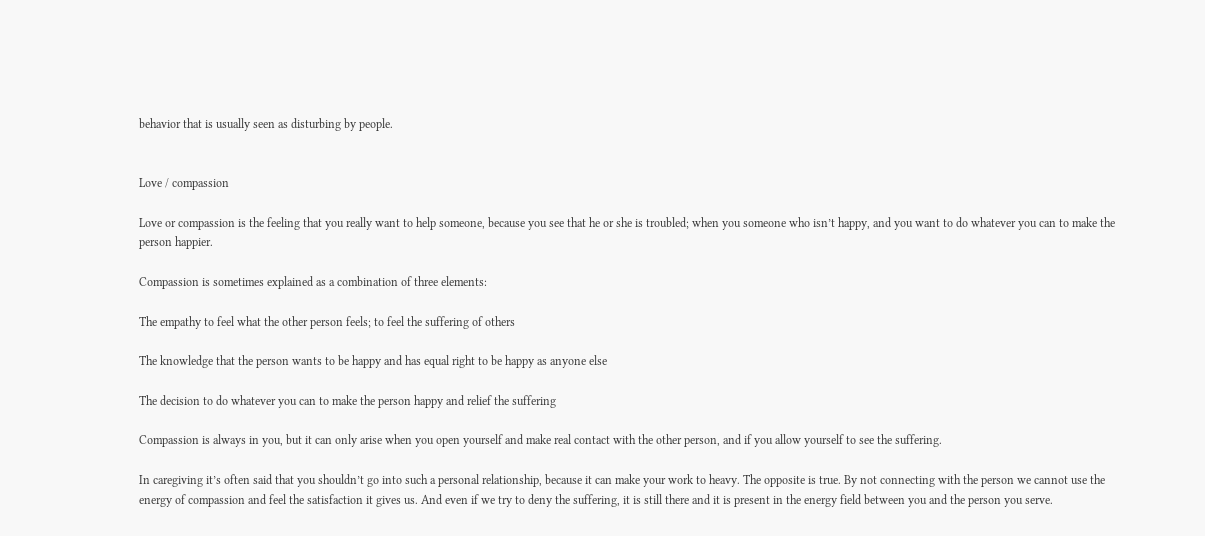behavior that is usually seen as disturbing by people.


Love / compassion

Love or compassion is the feeling that you really want to help someone, because you see that he or she is troubled; when you someone who isn’t happy, and you want to do whatever you can to make the person happier.

Compassion is sometimes explained as a combination of three elements:

The empathy to feel what the other person feels; to feel the suffering of others

The knowledge that the person wants to be happy and has equal right to be happy as anyone else

The decision to do whatever you can to make the person happy and relief the suffering

Compassion is always in you, but it can only arise when you open yourself and make real contact with the other person, and if you allow yourself to see the suffering.

In caregiving it’s often said that you shouldn’t go into such a personal relationship, because it can make your work to heavy. The opposite is true. By not connecting with the person we cannot use the energy of compassion and feel the satisfaction it gives us. And even if we try to deny the suffering, it is still there and it is present in the energy field between you and the person you serve.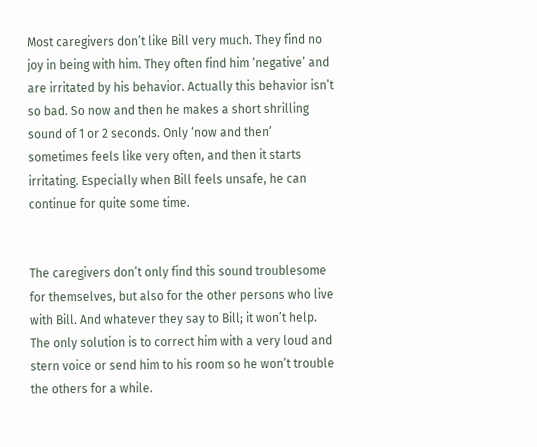Most caregivers don’t like Bill very much. They find no joy in being with him. They often find him ‘negative’ and are irritated by his behavior. Actually this behavior isn’t so bad. So now and then he makes a short shrilling sound of 1 or 2 seconds. Only ‘now and then’ sometimes feels like very often, and then it starts irritating. Especially when Bill feels unsafe, he can continue for quite some time.


The caregivers don’t only find this sound troublesome for themselves, but also for the other persons who live with Bill. And whatever they say to Bill; it won’t help. The only solution is to correct him with a very loud and stern voice or send him to his room so he won’t trouble the others for a while.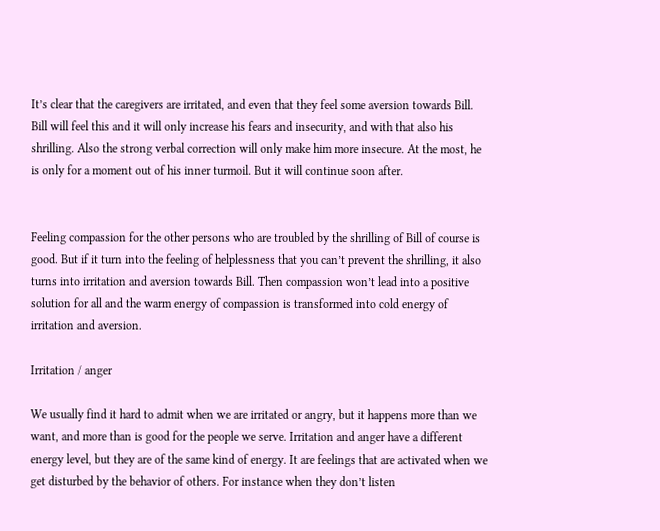It’s clear that the caregivers are irritated, and even that they feel some aversion towards Bill. Bill will feel this and it will only increase his fears and insecurity, and with that also his shrilling. Also the strong verbal correction will only make him more insecure. At the most, he is only for a moment out of his inner turmoil. But it will continue soon after.


Feeling compassion for the other persons who are troubled by the shrilling of Bill of course is good. But if it turn into the feeling of helplessness that you can’t prevent the shrilling, it also turns into irritation and aversion towards Bill. Then compassion won’t lead into a positive solution for all and the warm energy of compassion is transformed into cold energy of irritation and aversion.

Irritation / anger

We usually find it hard to admit when we are irritated or angry, but it happens more than we want, and more than is good for the people we serve. Irritation and anger have a different energy level, but they are of the same kind of energy. It are feelings that are activated when we get disturbed by the behavior of others. For instance when they don’t listen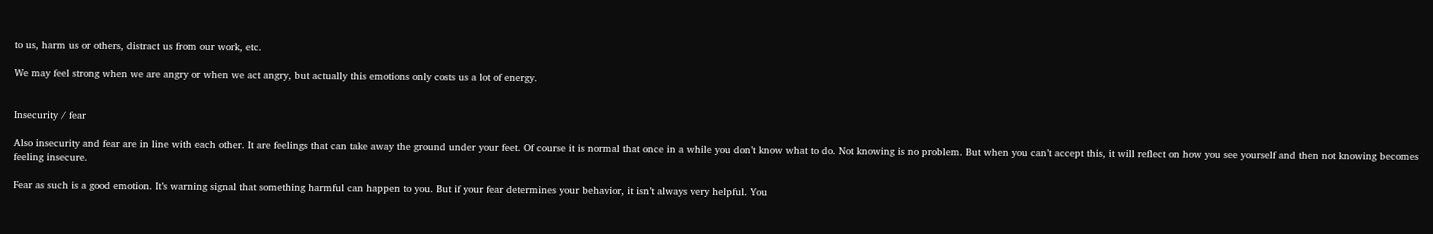to us, harm us or others, distract us from our work, etc.

We may feel strong when we are angry or when we act angry, but actually this emotions only costs us a lot of energy.


Insecurity / fear

Also insecurity and fear are in line with each other. It are feelings that can take away the ground under your feet. Of course it is normal that once in a while you don’t know what to do. Not knowing is no problem. But when you can’t accept this, it will reflect on how you see yourself and then not knowing becomes feeling insecure.

Fear as such is a good emotion. It’s warning signal that something harmful can happen to you. But if your fear determines your behavior, it isn’t always very helpful. You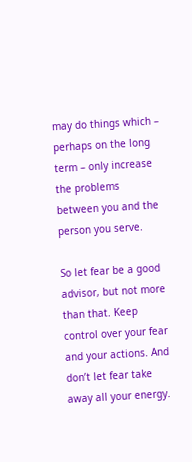may do things which – perhaps on the long term – only increase the problems between you and the person you serve.

So let fear be a good advisor, but not more than that. Keep control over your fear and your actions. And don’t let fear take away all your energy.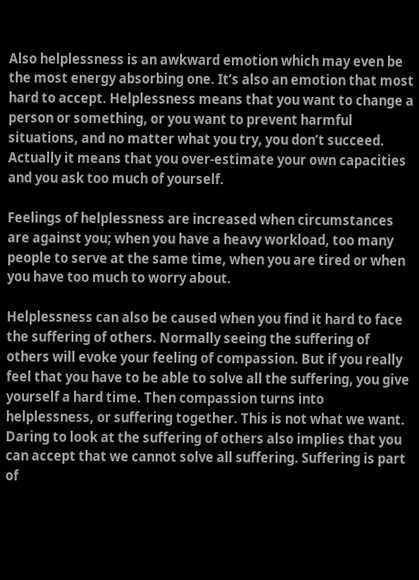Also helplessness is an awkward emotion which may even be the most energy absorbing one. It’s also an emotion that most hard to accept. Helplessness means that you want to change a person or something, or you want to prevent harmful situations, and no matter what you try, you don’t succeed. Actually it means that you over-estimate your own capacities and you ask too much of yourself.

Feelings of helplessness are increased when circumstances are against you; when you have a heavy workload, too many people to serve at the same time, when you are tired or when you have too much to worry about.

Helplessness can also be caused when you find it hard to face the suffering of others. Normally seeing the suffering of others will evoke your feeling of compassion. But if you really feel that you have to be able to solve all the suffering, you give yourself a hard time. Then compassion turns into helplessness, or suffering together. This is not what we want. Daring to look at the suffering of others also implies that you can accept that we cannot solve all suffering. Suffering is part of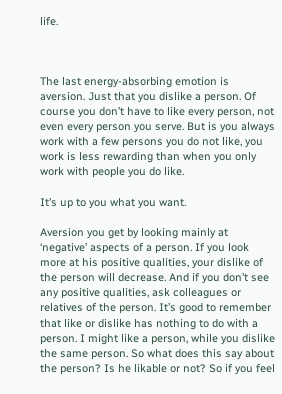life.



The last energy-absorbing emotion is aversion. Just that you dislike a person. Of course you don’t have to like every person, not even every person you serve. But is you always work with a few persons you do not like, you work is less rewarding than when you only work with people you do like.

It’s up to you what you want.

Aversion you get by looking mainly at ‘negative’ aspects of a person. If you look more at his positive qualities, your dislike of the person will decrease. And if you don’t see any positive qualities, ask colleagues or relatives of the person. It’s good to remember that like or dislike has nothing to do with a person. I might like a person, while you dislike the same person. So what does this say about the person? Is he likable or not? So if you feel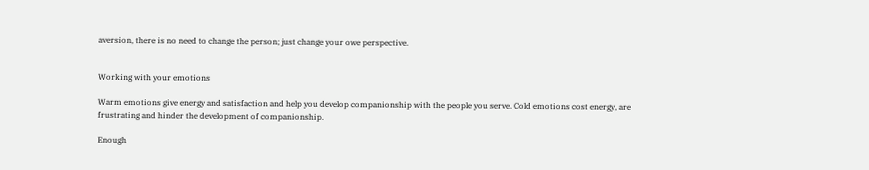aversion, there is no need to change the person; just change your owe perspective.


Working with your emotions

Warm emotions give energy and satisfaction and help you develop companionship with the people you serve. Cold emotions cost energy, are frustrating and hinder the development of companionship.

Enough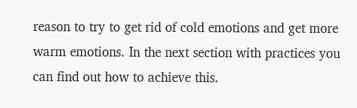reason to try to get rid of cold emotions and get more warm emotions. In the next section with practices you can find out how to achieve this.